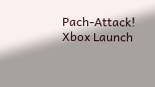Pach-Attack! Xbox Launch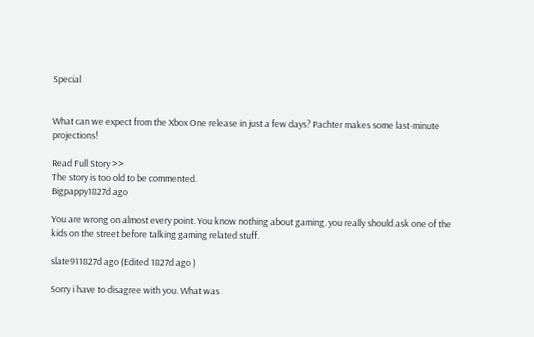Special


What can we expect from the Xbox One release in just a few days? Pachter makes some last-minute projections!

Read Full Story >>
The story is too old to be commented.
Bigpappy1827d ago

You are wrong on almost every point. You know nothing about gaming. you really should ask one of the kids on the street before talking gaming related stuff.

slate911827d ago (Edited 1827d ago )

Sorry i have to disagree with you. What was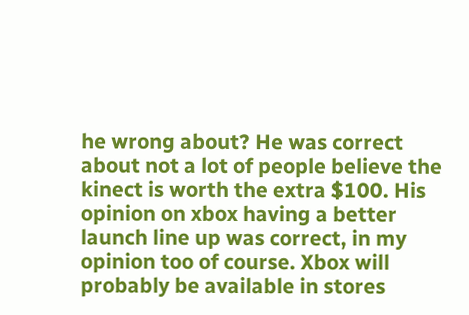he wrong about? He was correct about not a lot of people believe the kinect is worth the extra $100. His opinion on xbox having a better launch line up was correct, in my opinion too of course. Xbox will probably be available in stores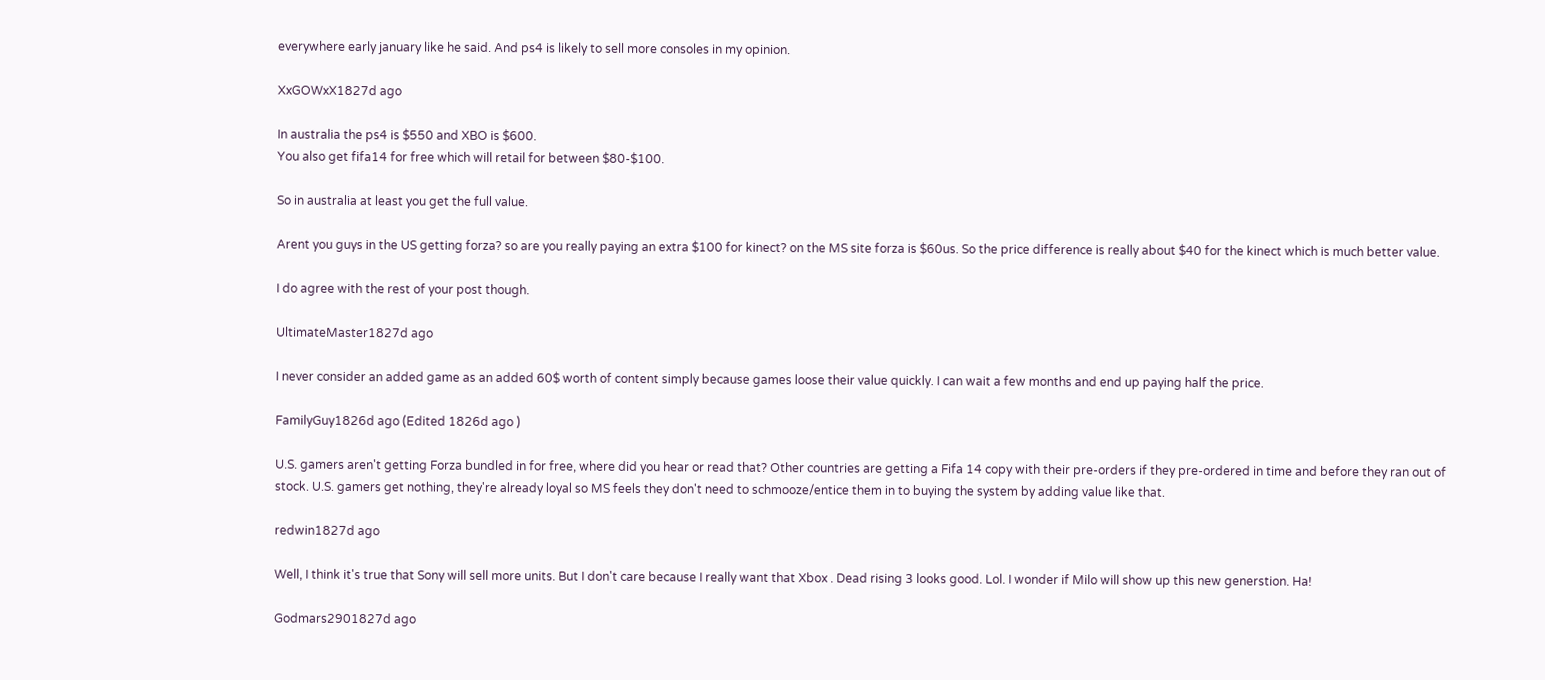everywhere early january like he said. And ps4 is likely to sell more consoles in my opinion.

XxGOWxX1827d ago

In australia the ps4 is $550 and XBO is $600.
You also get fifa14 for free which will retail for between $80-$100.

So in australia at least you get the full value.

Arent you guys in the US getting forza? so are you really paying an extra $100 for kinect? on the MS site forza is $60us. So the price difference is really about $40 for the kinect which is much better value.

I do agree with the rest of your post though.

UltimateMaster1827d ago

I never consider an added game as an added 60$ worth of content simply because games loose their value quickly. I can wait a few months and end up paying half the price.

FamilyGuy1826d ago (Edited 1826d ago )

U.S. gamers aren't getting Forza bundled in for free, where did you hear or read that? Other countries are getting a Fifa 14 copy with their pre-orders if they pre-ordered in time and before they ran out of stock. U.S. gamers get nothing, they're already loyal so MS feels they don't need to schmooze/entice them in to buying the system by adding value like that.

redwin1827d ago

Well, I think it's true that Sony will sell more units. But I don't care because I really want that Xbox . Dead rising 3 looks good. Lol. I wonder if Milo will show up this new generstion. Ha!

Godmars2901827d ago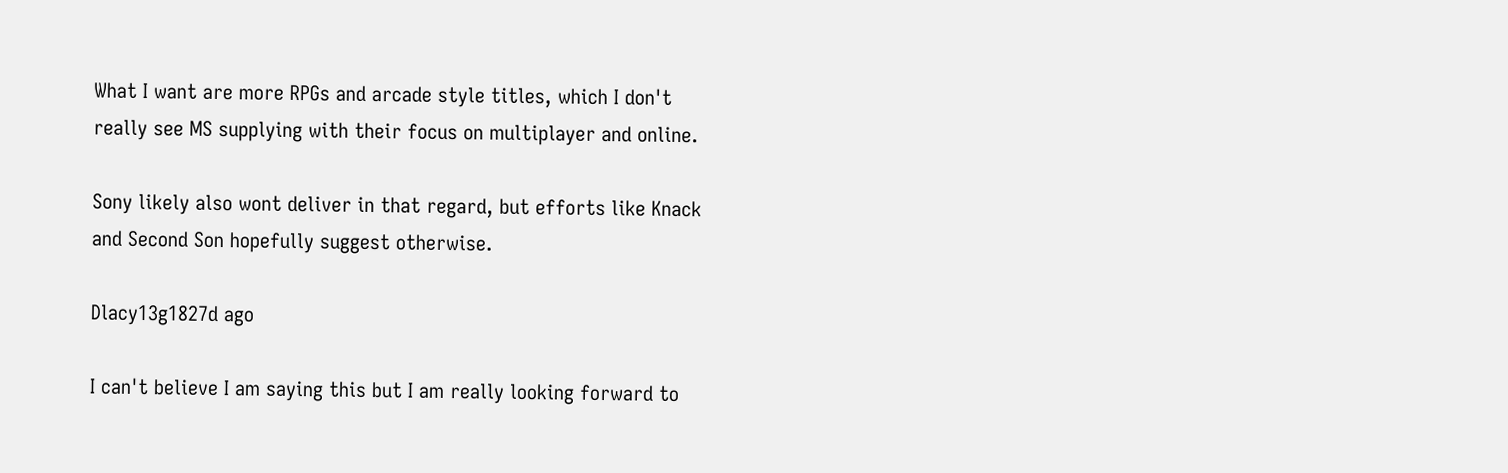What I want are more RPGs and arcade style titles, which I don't really see MS supplying with their focus on multiplayer and online.

Sony likely also wont deliver in that regard, but efforts like Knack and Second Son hopefully suggest otherwise.

Dlacy13g1827d ago

I can't believe I am saying this but I am really looking forward to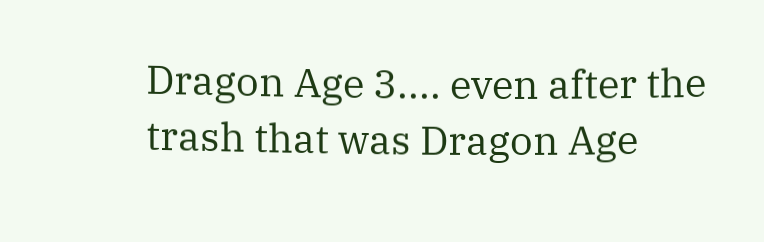Dragon Age 3.... even after the trash that was Dragon Age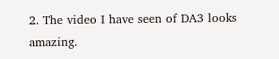2. The video I have seen of DA3 looks amazing.